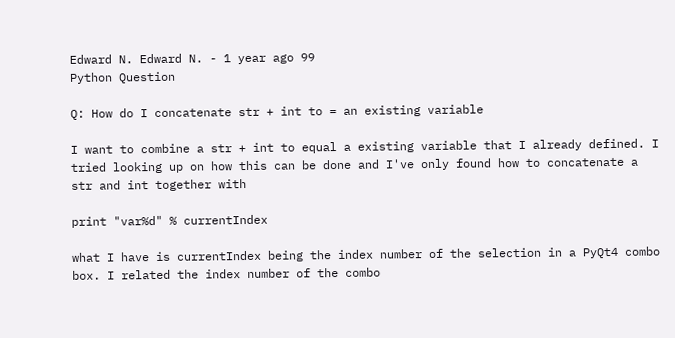Edward N. Edward N. - 1 year ago 99
Python Question

Q: How do I concatenate str + int to = an existing variable

I want to combine a str + int to equal a existing variable that I already defined. I tried looking up on how this can be done and I've only found how to concatenate a str and int together with

print "var%d" % currentIndex

what I have is currentIndex being the index number of the selection in a PyQt4 combo box. I related the index number of the combo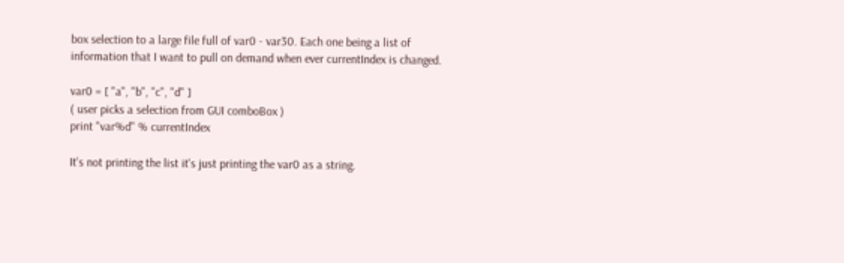box selection to a large file full of var0 - var30. Each one being a list of information that I want to pull on demand when ever currentIndex is changed.

var0 = [ "a", "b", "c", "d" ]
( user picks a selection from GUI comboBox )
print "var%d" % currentIndex

It's not printing the list it's just printing the var0 as a string.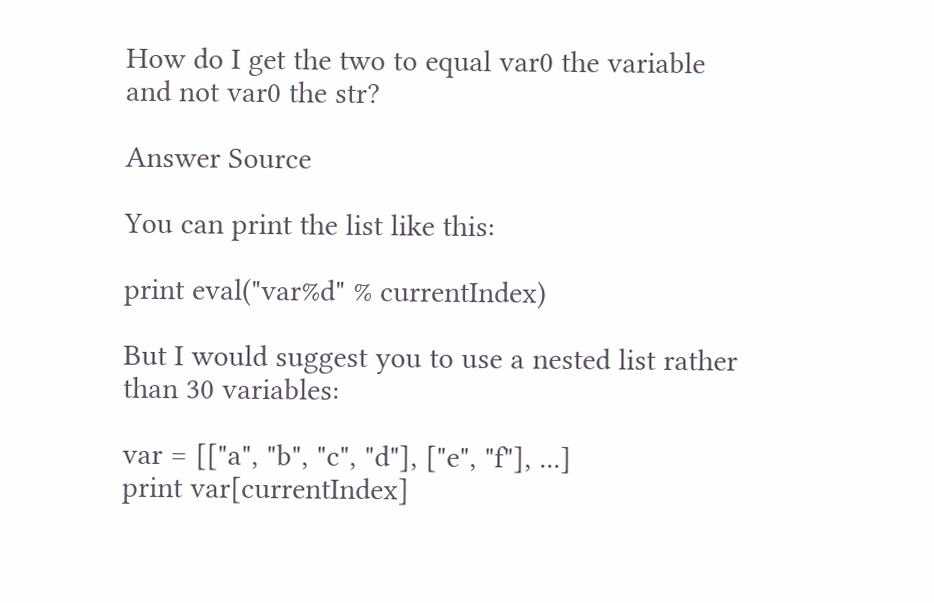How do I get the two to equal var0 the variable and not var0 the str?

Answer Source

You can print the list like this:

print eval("var%d" % currentIndex)

But I would suggest you to use a nested list rather than 30 variables:

var = [["a", "b", "c", "d"], ["e", "f"], ...]
print var[currentIndex]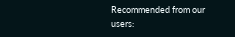Recommended from our users: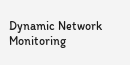Dynamic Network Monitoring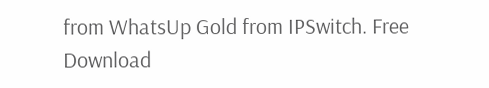from WhatsUp Gold from IPSwitch. Free Download